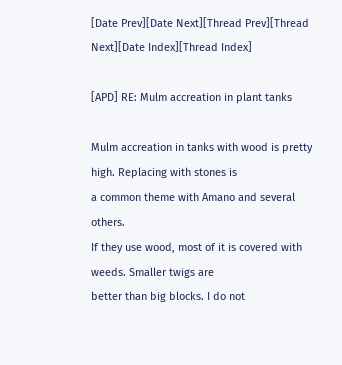[Date Prev][Date Next][Thread Prev][Thread Next][Date Index][Thread Index]

[APD] RE: Mulm accreation in plant tanks

Mulm accreation in tanks with wood is pretty high. Replacing with stones is
a common theme with Amano and several others.
If they use wood, most of it is covered with weeds. Smaller twigs are
better than big blocks. I do not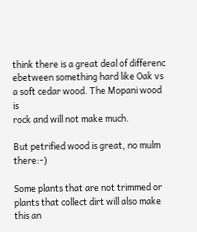think there is a great deal of differenc
ebetween something hard like Oak vs a soft cedar wood. The Mopani wood is
rock and will not make much.

But petrified wood is great, no mulm there:-)

Some plants that are not trimmed or plants that collect dirt will also make
this an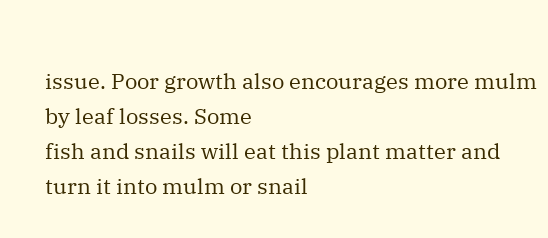issue. Poor growth also encourages more mulm by leaf losses. Some
fish and snails will eat this plant matter and turn it into mulm or snail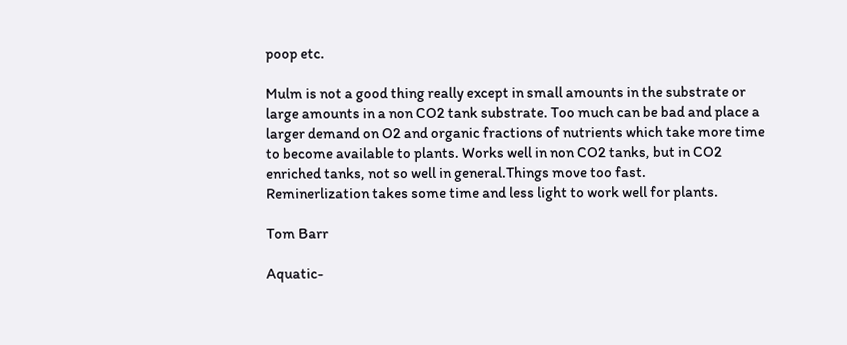poop etc.

Mulm is not a good thing really except in small amounts in the substrate or
large amounts in a non CO2 tank substrate. Too much can be bad and place a
larger demand on O2 and organic fractions of nutrients which take more time
to become available to plants. Works well in non CO2 tanks, but in CO2
enriched tanks, not so well in general.Things move too fast.
Reminerlization takes some time and less light to work well for plants.

Tom Barr

Aquatic-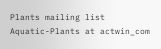Plants mailing list
Aquatic-Plants at actwin_com